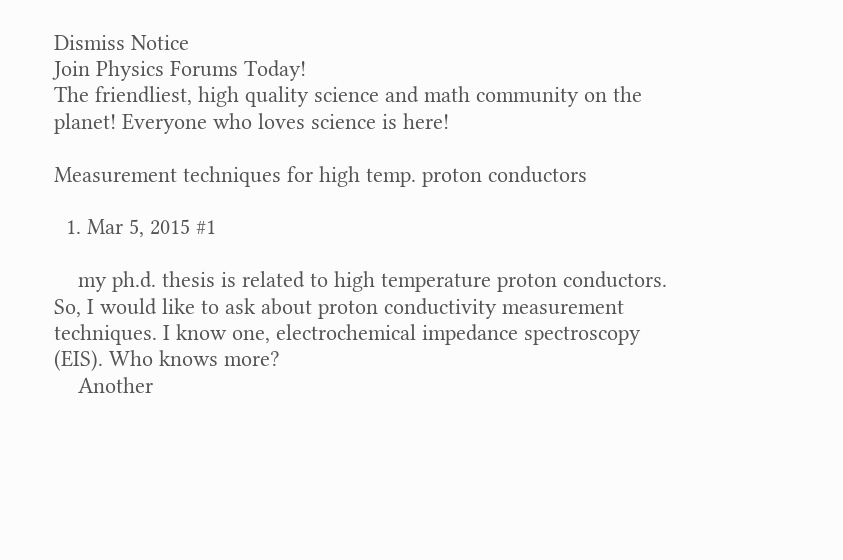Dismiss Notice
Join Physics Forums Today!
The friendliest, high quality science and math community on the planet! Everyone who loves science is here!

Measurement techniques for high temp. proton conductors

  1. Mar 5, 2015 #1

    my ph.d. thesis is related to high temperature proton conductors. So, I would like to ask about proton conductivity measurement techniques. I know one, electrochemical impedance spectroscopy (EIS). Who knows more?
    Another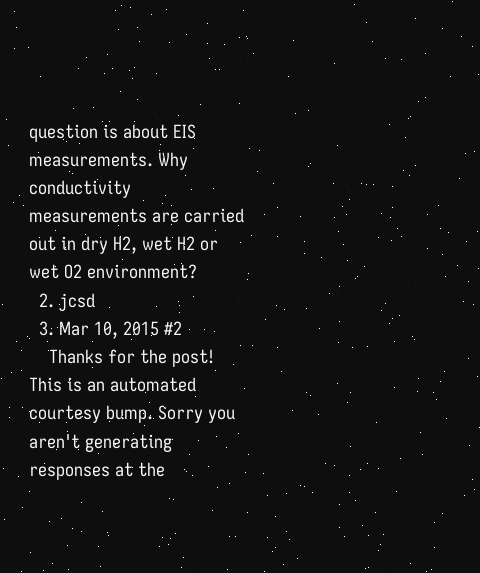question is about EIS measurements. Why conductivity measurements are carried out in dry H2, wet H2 or wet O2 environment?
  2. jcsd
  3. Mar 10, 2015 #2
    Thanks for the post! This is an automated courtesy bump. Sorry you aren't generating responses at the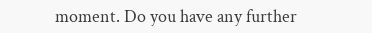moment. Do you have any further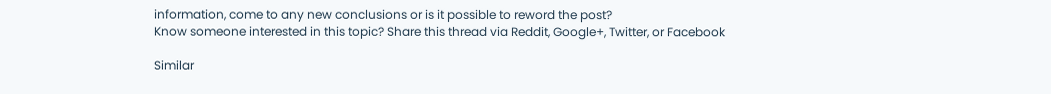information, come to any new conclusions or is it possible to reword the post?
Know someone interested in this topic? Share this thread via Reddit, Google+, Twitter, or Facebook

Similar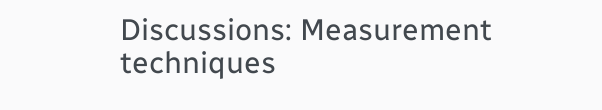Discussions: Measurement techniques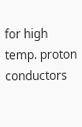for high temp. proton conductors